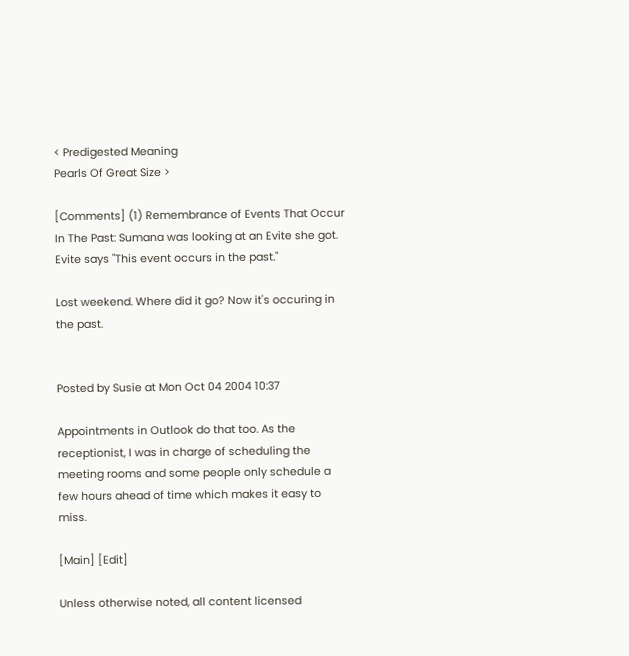< Predigested Meaning
Pearls Of Great Size >

[Comments] (1) Remembrance of Events That Occur In The Past: Sumana was looking at an Evite she got. Evite says "This event occurs in the past."

Lost weekend. Where did it go? Now it's occuring in the past.


Posted by Susie at Mon Oct 04 2004 10:37

Appointments in Outlook do that too. As the receptionist, I was in charge of scheduling the meeting rooms and some people only schedule a few hours ahead of time which makes it easy to miss.

[Main] [Edit]

Unless otherwise noted, all content licensed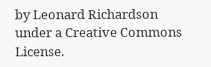by Leonard Richardson
under a Creative Commons License.